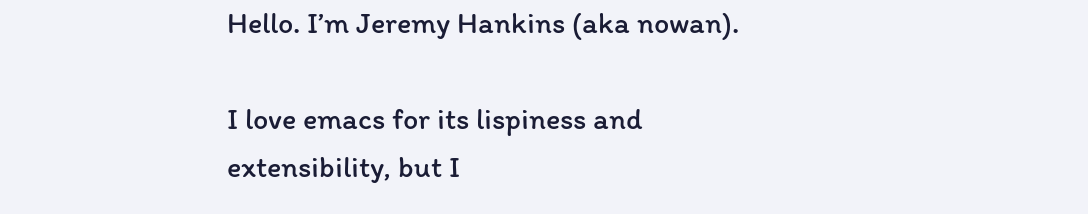Hello. I’m Jeremy Hankins (aka nowan).

I love emacs for its lispiness and extensibility, but I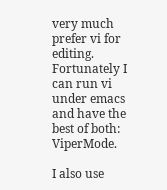very much prefer vi for editing. Fortunately I can run vi under emacs and have the best of both: ViperMode.

I also use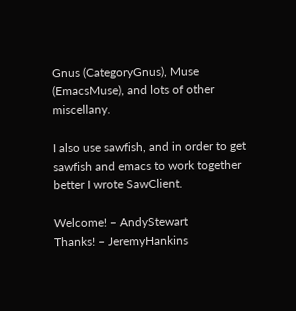Gnus (CategoryGnus), Muse (EmacsMuse), and lots of other miscellany.

I also use sawfish, and in order to get sawfish and emacs to work together better I wrote SawClient.

Welcome! – AndyStewart
Thanks! – JeremyHankins